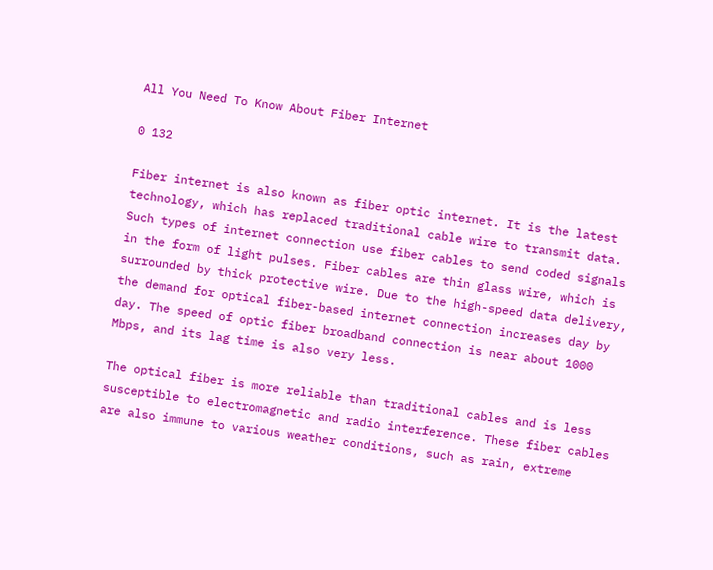All You Need To Know About Fiber Internet

0 132

Fiber internet is also known as fiber optic internet. It is the latest technology, which has replaced traditional cable wire to transmit data. Such types of internet connection use fiber cables to send coded signals in the form of light pulses. Fiber cables are thin glass wire, which is surrounded by thick protective wire. Due to the high-speed data delivery, the demand for optical fiber-based internet connection increases day by day. The speed of optic fiber broadband connection is near about 1000 Mbps, and its lag time is also very less.

The optical fiber is more reliable than traditional cables and is less susceptible to electromagnetic and radio interference. These fiber cables are also immune to various weather conditions, such as rain, extreme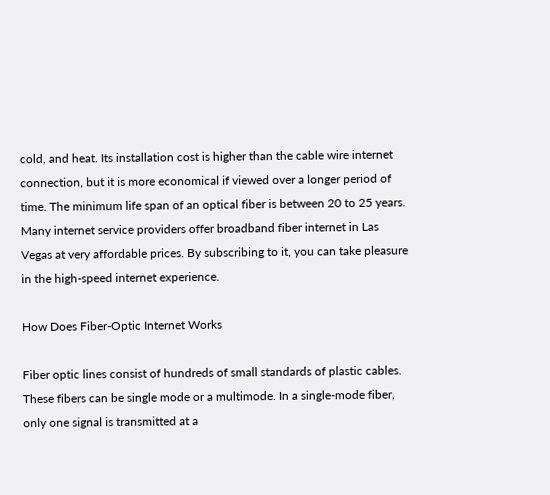cold, and heat. Its installation cost is higher than the cable wire internet connection, but it is more economical if viewed over a longer period of time. The minimum life span of an optical fiber is between 20 to 25 years. Many internet service providers offer broadband fiber internet in Las Vegas at very affordable prices. By subscribing to it, you can take pleasure in the high-speed internet experience.

How Does Fiber-Optic Internet Works

Fiber optic lines consist of hundreds of small standards of plastic cables. These fibers can be single mode or a multimode. In a single-mode fiber, only one signal is transmitted at a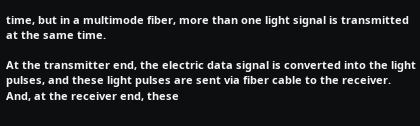time, but in a multimode fiber, more than one light signal is transmitted at the same time.

At the transmitter end, the electric data signal is converted into the light pulses, and these light pulses are sent via fiber cable to the receiver. And, at the receiver end, these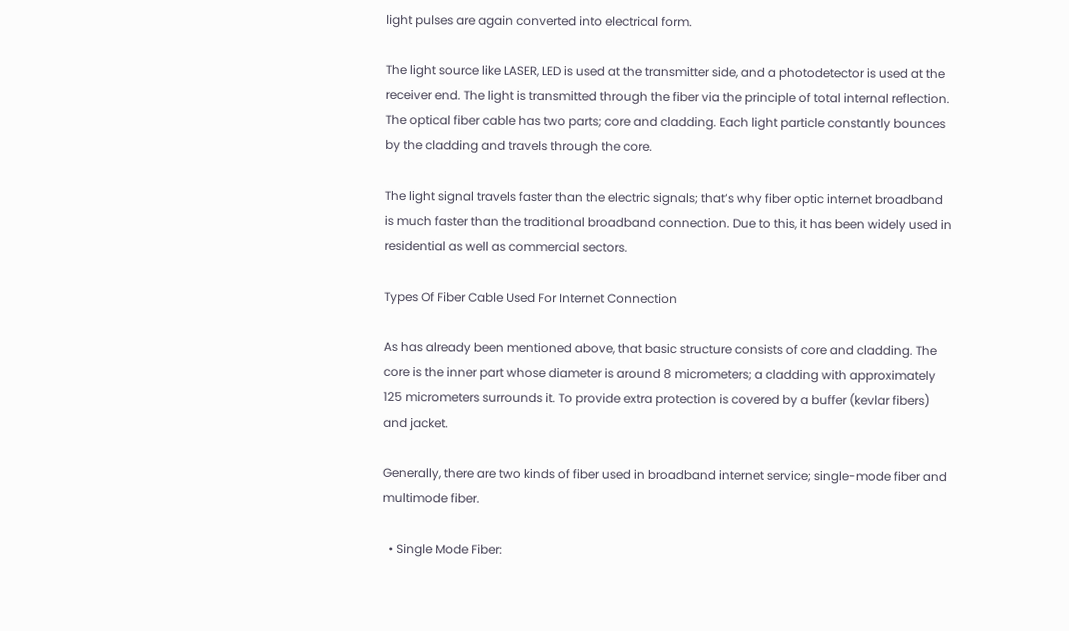light pulses are again converted into electrical form.

The light source like LASER, LED is used at the transmitter side, and a photodetector is used at the receiver end. The light is transmitted through the fiber via the principle of total internal reflection. The optical fiber cable has two parts; core and cladding. Each light particle constantly bounces by the cladding and travels through the core.

The light signal travels faster than the electric signals; that’s why fiber optic internet broadband is much faster than the traditional broadband connection. Due to this, it has been widely used in residential as well as commercial sectors.

Types Of Fiber Cable Used For Internet Connection

As has already been mentioned above, that basic structure consists of core and cladding. The core is the inner part whose diameter is around 8 micrometers; a cladding with approximately 125 micrometers surrounds it. To provide extra protection is covered by a buffer (kevlar fibers) and jacket.

Generally, there are two kinds of fiber used in broadband internet service; single-mode fiber and multimode fiber.

  • Single Mode Fiber: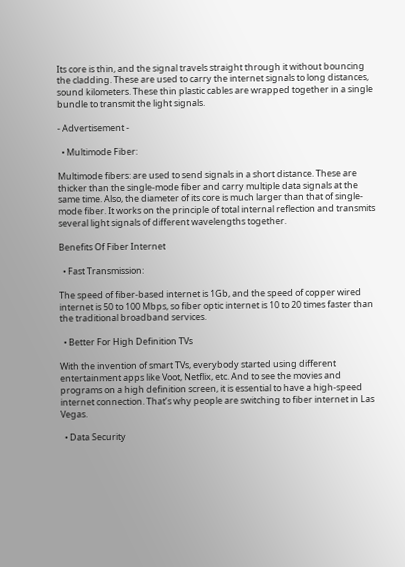Its core is thin, and the signal travels straight through it without bouncing the cladding. These are used to carry the internet signals to long distances, sound kilometers. These thin plastic cables are wrapped together in a single bundle to transmit the light signals.

- Advertisement -

  • Multimode Fiber:

Multimode fibers: are used to send signals in a short distance. These are thicker than the single-mode fiber and carry multiple data signals at the same time. Also, the diameter of its core is much larger than that of single-mode fiber. It works on the principle of total internal reflection and transmits several light signals of different wavelengths together.

Benefits Of Fiber Internet

  • Fast Transmission:

The speed of fiber-based internet is 1Gb, and the speed of copper wired internet is 50 to 100 Mbps, so fiber optic internet is 10 to 20 times faster than the traditional broadband services.

  • Better For High Definition TVs

With the invention of smart TVs, everybody started using different entertainment apps like Voot, Netflix, etc. And to see the movies and programs on a high definition screen, it is essential to have a high-speed internet connection. That’s why people are switching to fiber internet in Las Vegas.

  • Data Security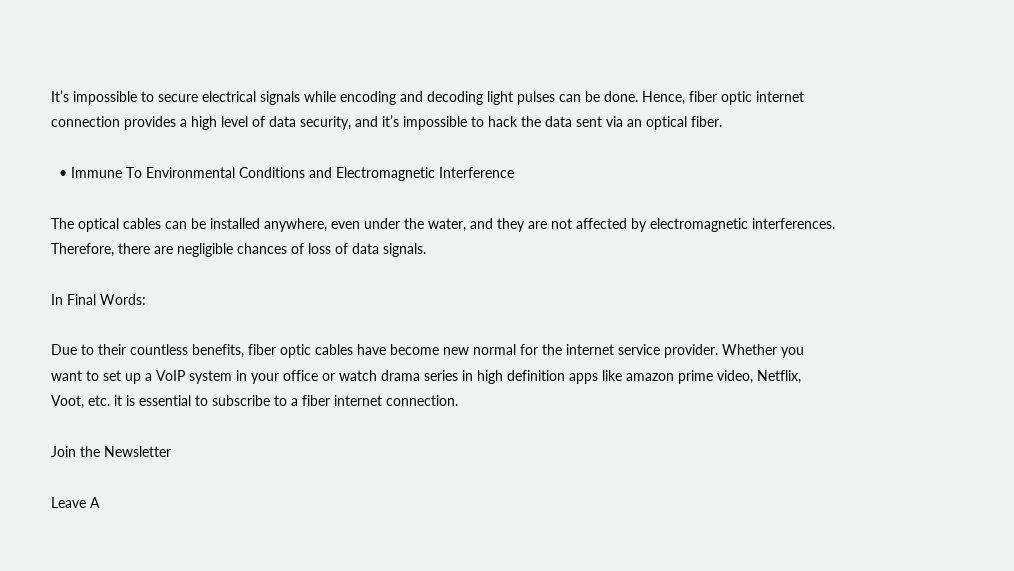It’s impossible to secure electrical signals while encoding and decoding light pulses can be done. Hence, fiber optic internet connection provides a high level of data security, and it’s impossible to hack the data sent via an optical fiber.

  • Immune To Environmental Conditions and Electromagnetic Interference

The optical cables can be installed anywhere, even under the water, and they are not affected by electromagnetic interferences. Therefore, there are negligible chances of loss of data signals.

In Final Words:

Due to their countless benefits, fiber optic cables have become new normal for the internet service provider. Whether you want to set up a VoIP system in your office or watch drama series in high definition apps like amazon prime video, Netflix, Voot, etc. it is essential to subscribe to a fiber internet connection.

Join the Newsletter

Leave A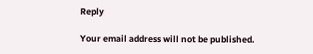Reply

Your email address will not be published.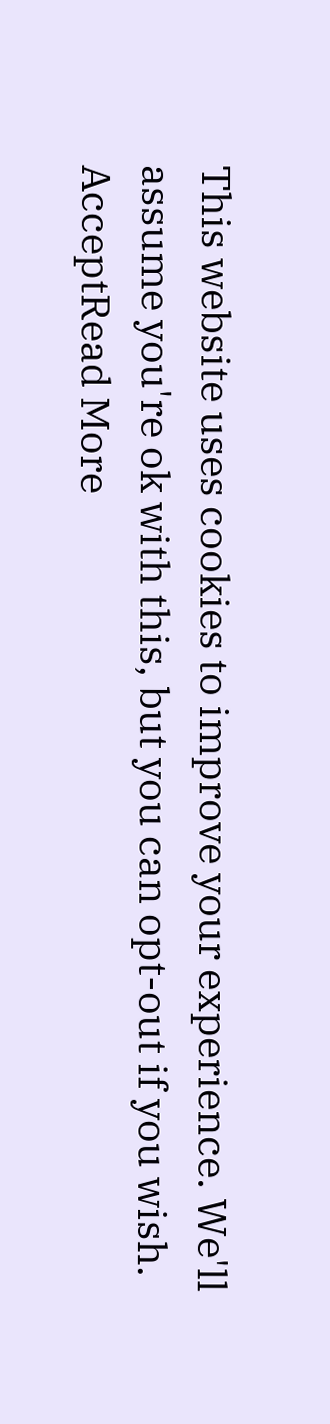This website uses cookies to improve your experience. We'll assume you're ok with this, but you can opt-out if you wish. AcceptRead More